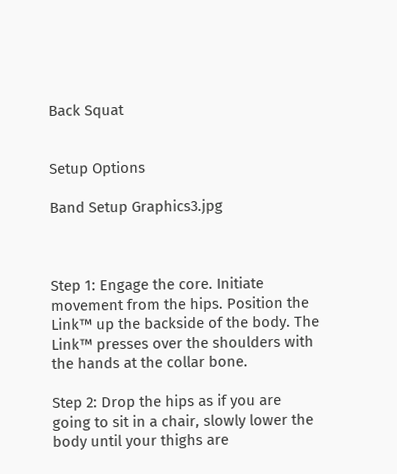Back Squat


Setup Options

Band Setup Graphics3.jpg



Step 1: Engage the core. Initiate movement from the hips. Position the Link™ up the backside of the body. The Link™ presses over the shoulders with the hands at the collar bone.

Step 2: Drop the hips as if you are going to sit in a chair, slowly lower the body until your thighs are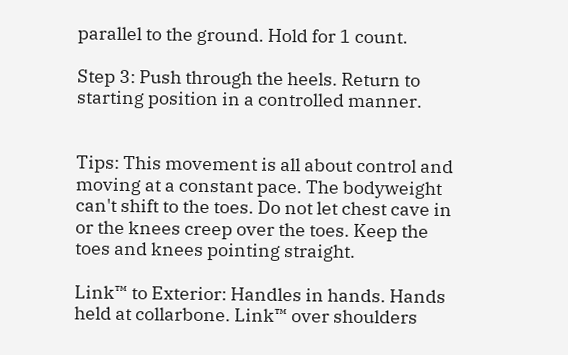parallel to the ground. Hold for 1 count.

Step 3: Push through the heels. Return to starting position in a controlled manner.


Tips: This movement is all about control and moving at a constant pace. The bodyweight can't shift to the toes. Do not let chest cave in or the knees creep over the toes. Keep the toes and knees pointing straight.

Link™ to Exterior: Handles in hands. Hands held at collarbone. Link™ over shoulders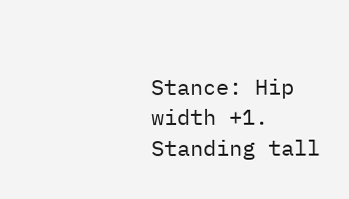Stance: Hip width +1. Standing tall